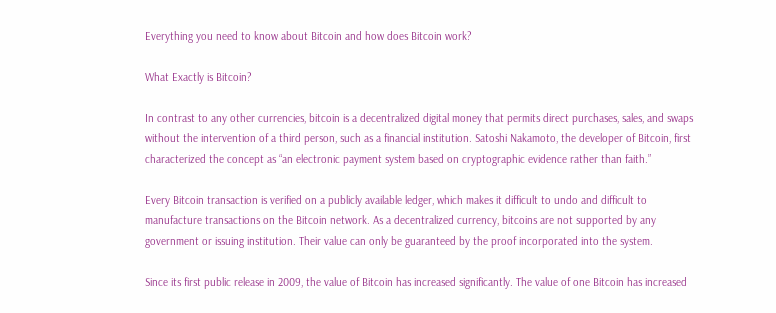Everything you need to know about Bitcoin and how does Bitcoin work?

What Exactly is Bitcoin?

In contrast to any other currencies, bitcoin is a decentralized digital money that permits direct purchases, sales, and swaps without the intervention of a third person, such as a financial institution. Satoshi Nakamoto, the developer of Bitcoin, first characterized the concept as “an electronic payment system based on cryptographic evidence rather than faith.”

Every Bitcoin transaction is verified on a publicly available ledger, which makes it difficult to undo and difficult to manufacture transactions on the Bitcoin network. As a decentralized currency, bitcoins are not supported by any government or issuing institution. Their value can only be guaranteed by the proof incorporated into the system.

Since its first public release in 2009, the value of Bitcoin has increased significantly. The value of one Bitcoin has increased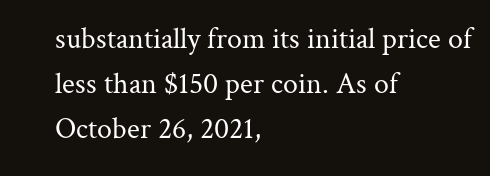substantially from its initial price of less than $150 per coin. As of October 26, 2021,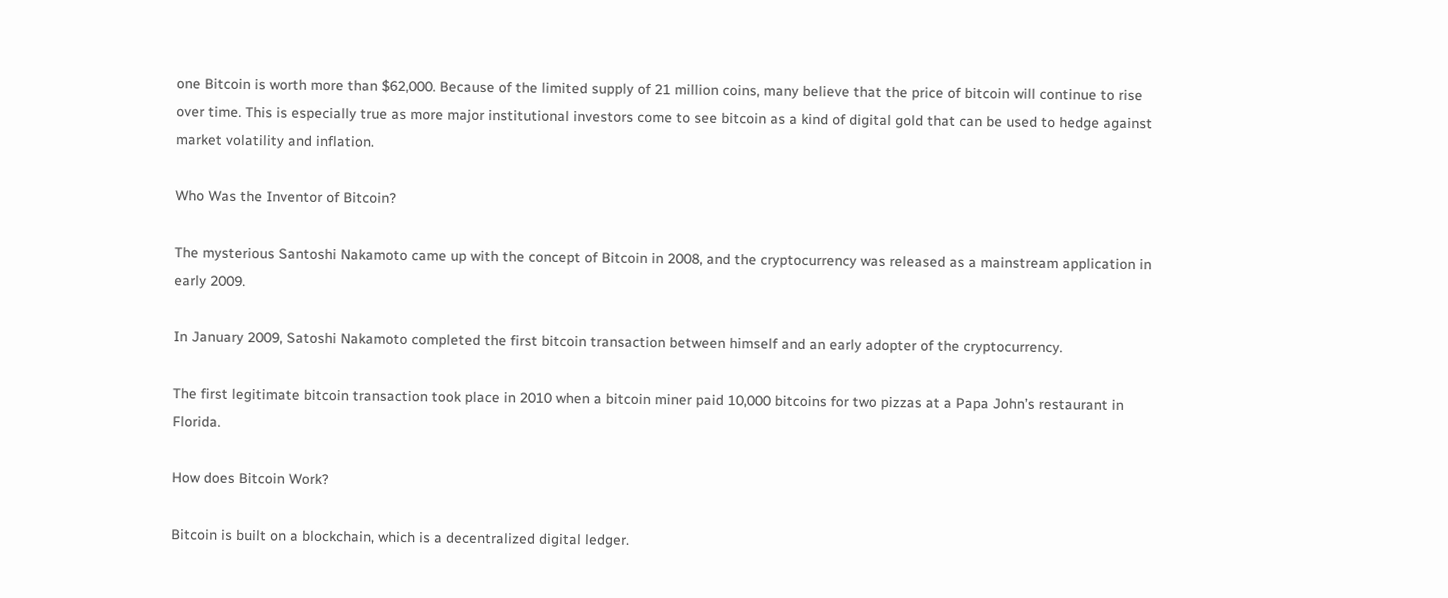one Bitcoin is worth more than $62,000. Because of the limited supply of 21 million coins, many believe that the price of bitcoin will continue to rise over time. This is especially true as more major institutional investors come to see bitcoin as a kind of digital gold that can be used to hedge against market volatility and inflation.

Who Was the Inventor of Bitcoin?

The mysterious Santoshi Nakamoto came up with the concept of Bitcoin in 2008, and the cryptocurrency was released as a mainstream application in early 2009.

In January 2009, Satoshi Nakamoto completed the first bitcoin transaction between himself and an early adopter of the cryptocurrency.

The first legitimate bitcoin transaction took place in 2010 when a bitcoin miner paid 10,000 bitcoins for two pizzas at a Papa John’s restaurant in Florida.

How does Bitcoin Work?

Bitcoin is built on a blockchain, which is a decentralized digital ledger.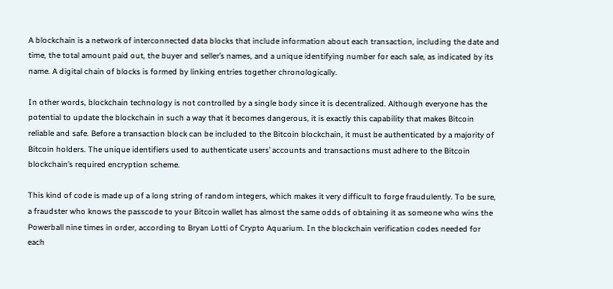A blockchain is a network of interconnected data blocks that include information about each transaction, including the date and time, the total amount paid out, the buyer and seller’s names, and a unique identifying number for each sale, as indicated by its name. A digital chain of blocks is formed by linking entries together chronologically.

In other words, blockchain technology is not controlled by a single body since it is decentralized. Although everyone has the potential to update the blockchain in such a way that it becomes dangerous, it is exactly this capability that makes Bitcoin reliable and safe. Before a transaction block can be included to the Bitcoin blockchain, it must be authenticated by a majority of Bitcoin holders. The unique identifiers used to authenticate users’ accounts and transactions must adhere to the Bitcoin blockchain’s required encryption scheme.

This kind of code is made up of a long string of random integers, which makes it very difficult to forge fraudulently. To be sure, a fraudster who knows the passcode to your Bitcoin wallet has almost the same odds of obtaining it as someone who wins the Powerball nine times in order, according to Bryan Lotti of Crypto Aquarium. In the blockchain verification codes needed for each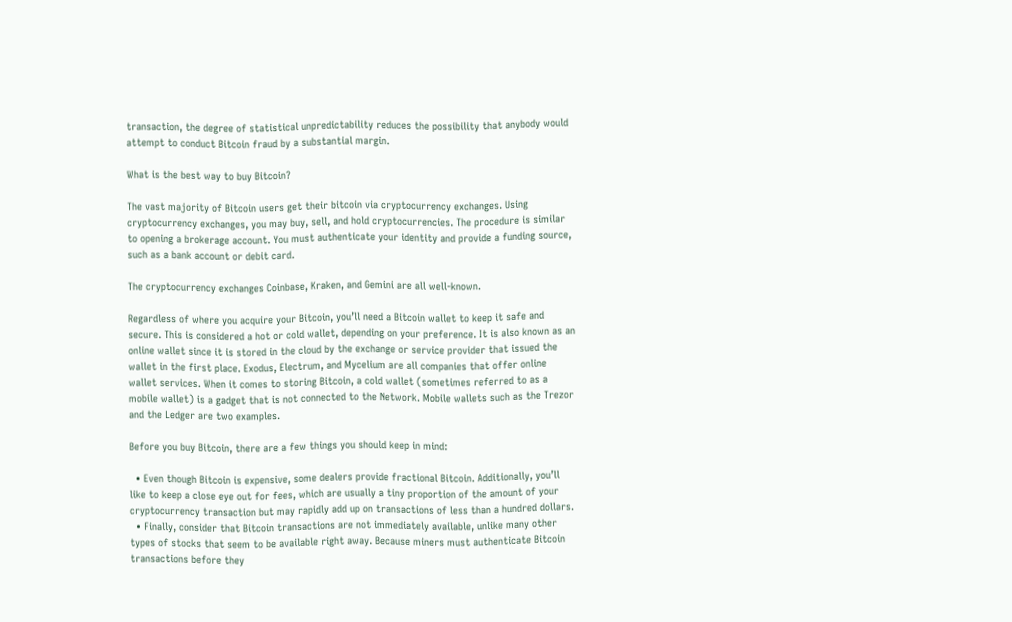transaction, the degree of statistical unpredictability reduces the possibility that anybody would attempt to conduct Bitcoin fraud by a substantial margin.

What is the best way to buy Bitcoin?

The vast majority of Bitcoin users get their bitcoin via cryptocurrency exchanges. Using cryptocurrency exchanges, you may buy, sell, and hold cryptocurrencies. The procedure is similar to opening a brokerage account. You must authenticate your identity and provide a funding source, such as a bank account or debit card.

The cryptocurrency exchanges Coinbase, Kraken, and Gemini are all well-known.

Regardless of where you acquire your Bitcoin, you’ll need a Bitcoin wallet to keep it safe and secure. This is considered a hot or cold wallet, depending on your preference. It is also known as an online wallet since it is stored in the cloud by the exchange or service provider that issued the wallet in the first place. Exodus, Electrum, and Mycelium are all companies that offer online wallet services. When it comes to storing Bitcoin, a cold wallet (sometimes referred to as a mobile wallet) is a gadget that is not connected to the Network. Mobile wallets such as the Trezor and the Ledger are two examples.

Before you buy Bitcoin, there are a few things you should keep in mind:

  • Even though Bitcoin is expensive, some dealers provide fractional Bitcoin. Additionally, you’ll like to keep a close eye out for fees, which are usually a tiny proportion of the amount of your cryptocurrency transaction but may rapidly add up on transactions of less than a hundred dollars.
  • Finally, consider that Bitcoin transactions are not immediately available, unlike many other types of stocks that seem to be available right away. Because miners must authenticate Bitcoin transactions before they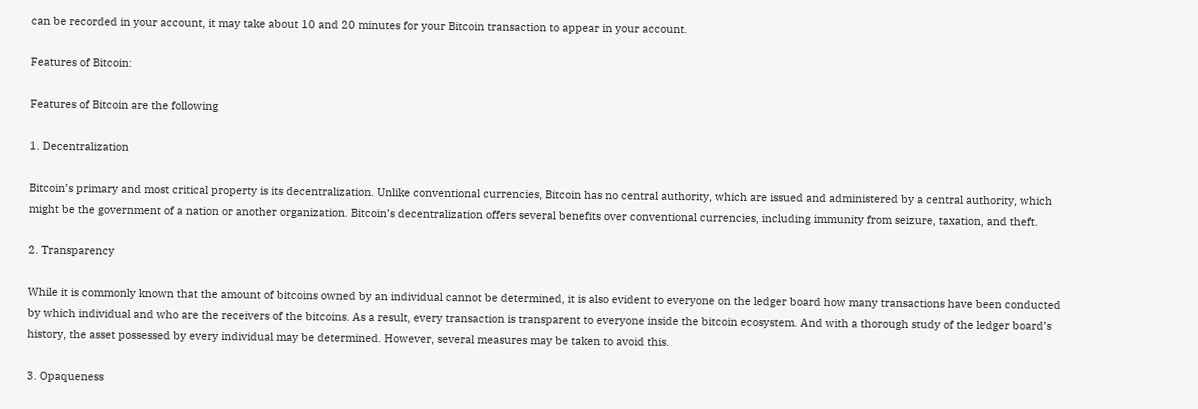can be recorded in your account, it may take about 10 and 20 minutes for your Bitcoin transaction to appear in your account.

Features of Bitcoin:

Features of Bitcoin are the following

1. Decentralization

Bitcoin’s primary and most critical property is its decentralization. Unlike conventional currencies, Bitcoin has no central authority, which are issued and administered by a central authority, which might be the government of a nation or another organization. Bitcoin’s decentralization offers several benefits over conventional currencies, including immunity from seizure, taxation, and theft.

2. Transparency

While it is commonly known that the amount of bitcoins owned by an individual cannot be determined, it is also evident to everyone on the ledger board how many transactions have been conducted by which individual and who are the receivers of the bitcoins. As a result, every transaction is transparent to everyone inside the bitcoin ecosystem. And with a thorough study of the ledger board’s history, the asset possessed by every individual may be determined. However, several measures may be taken to avoid this.

3. Opaqueness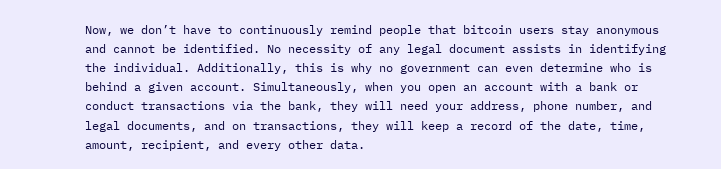Now, we don’t have to continuously remind people that bitcoin users stay anonymous and cannot be identified. No necessity of any legal document assists in identifying the individual. Additionally, this is why no government can even determine who is behind a given account. Simultaneously, when you open an account with a bank or conduct transactions via the bank, they will need your address, phone number, and legal documents, and on transactions, they will keep a record of the date, time, amount, recipient, and every other data.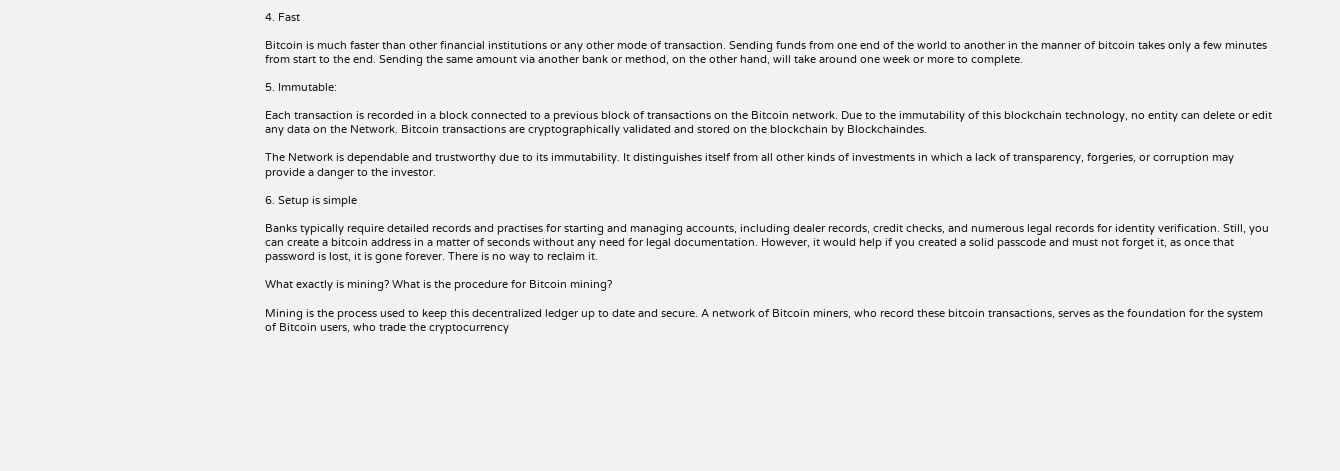4. Fast

Bitcoin is much faster than other financial institutions or any other mode of transaction. Sending funds from one end of the world to another in the manner of bitcoin takes only a few minutes from start to the end. Sending the same amount via another bank or method, on the other hand, will take around one week or more to complete.

5. Immutable:

Each transaction is recorded in a block connected to a previous block of transactions on the Bitcoin network. Due to the immutability of this blockchain technology, no entity can delete or edit any data on the Network. Bitcoin transactions are cryptographically validated and stored on the blockchain by Blockchaindes.

The Network is dependable and trustworthy due to its immutability. It distinguishes itself from all other kinds of investments in which a lack of transparency, forgeries, or corruption may provide a danger to the investor.

6. Setup is simple

Banks typically require detailed records and practises for starting and managing accounts, including dealer records, credit checks, and numerous legal records for identity verification. Still, you can create a bitcoin address in a matter of seconds without any need for legal documentation. However, it would help if you created a solid passcode and must not forget it, as once that password is lost, it is gone forever. There is no way to reclaim it.

What exactly is mining? What is the procedure for Bitcoin mining?

Mining is the process used to keep this decentralized ledger up to date and secure. A network of Bitcoin miners, who record these bitcoin transactions, serves as the foundation for the system of Bitcoin users, who trade the cryptocurrency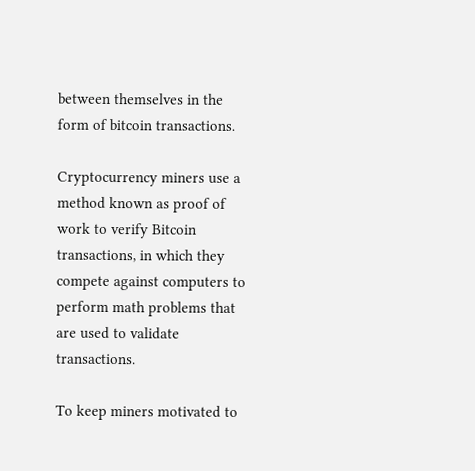between themselves in the form of bitcoin transactions.

Cryptocurrency miners use a method known as proof of work to verify Bitcoin transactions, in which they compete against computers to perform math problems that are used to validate transactions.

To keep miners motivated to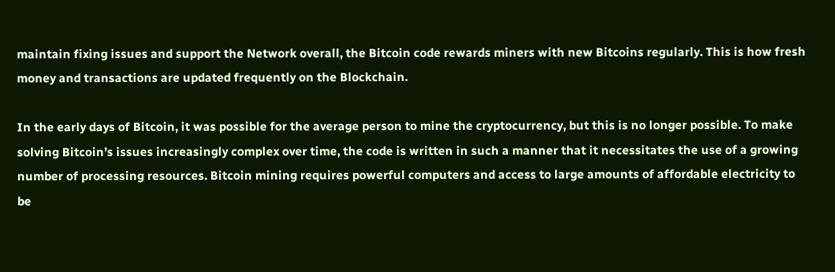maintain fixing issues and support the Network overall, the Bitcoin code rewards miners with new Bitcoins regularly. This is how fresh money and transactions are updated frequently on the Blockchain.

In the early days of Bitcoin, it was possible for the average person to mine the cryptocurrency, but this is no longer possible. To make solving Bitcoin’s issues increasingly complex over time, the code is written in such a manner that it necessitates the use of a growing number of processing resources. Bitcoin mining requires powerful computers and access to large amounts of affordable electricity to be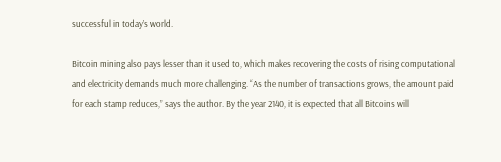successful in today’s world.

Bitcoin mining also pays lesser than it used to, which makes recovering the costs of rising computational and electricity demands much more challenging. “As the number of transactions grows, the amount paid for each stamp reduces,” says the author. By the year 2140, it is expected that all Bitcoins will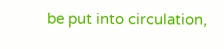be put into circulation,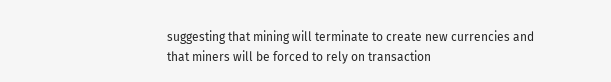suggesting that mining will terminate to create new currencies and that miners will be forced to rely on transaction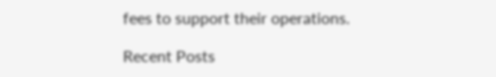fees to support their operations.

Recent Posts